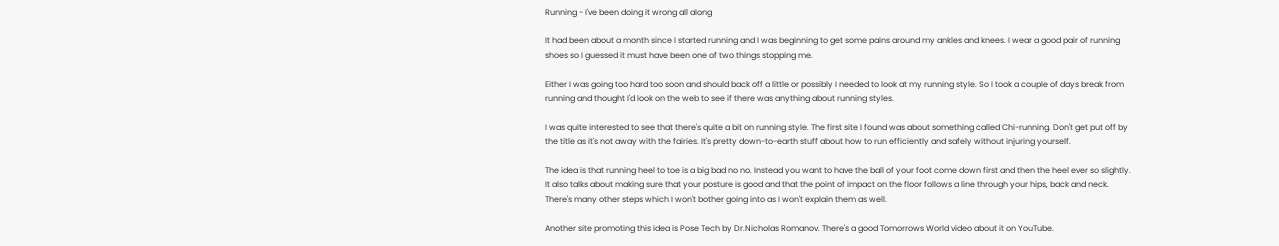Running - I've been doing it wrong all along

It had been about a month since I started running and I was beginning to get some pains around my ankles and knees. I wear a good pair of running shoes so I guessed it must have been one of two things stopping me.

Either I was going too hard too soon and should back off a little or possibly I needed to look at my running style. So I took a couple of days break from running and thought I'd look on the web to see if there was anything about running styles.

I was quite interested to see that there's quite a bit on running style. The first site I found was about something called Chi-running. Don't get put off by the title as it's not away with the fairies. It's pretty down-to-earth stuff about how to run efficiently and safely without injuring yourself.

The idea is that running heel to toe is a big bad no no. Instead you want to have the ball of your foot come down first and then the heel ever so slightly. It also talks about making sure that your posture is good and that the point of impact on the floor follows a line through your hips, back and neck. There's many other steps which I won't bother going into as I won't explain them as well.

Another site promoting this idea is Pose Tech by Dr.Nicholas Romanov. There's a good Tomorrows World video about it on YouTube.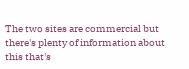The two sites are commercial but there's plenty of information about this that's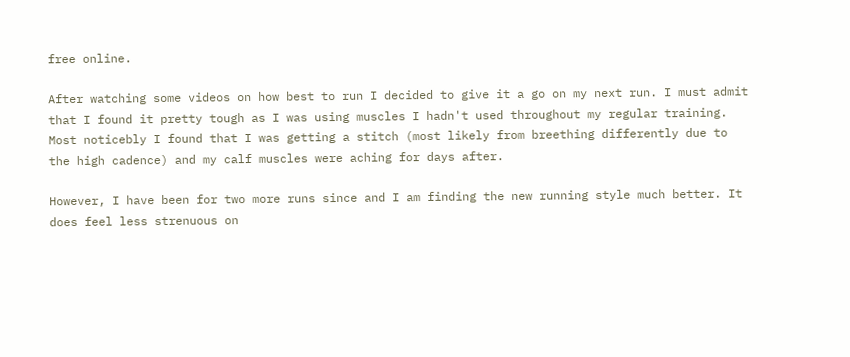free online.

After watching some videos on how best to run I decided to give it a go on my next run. I must admit that I found it pretty tough as I was using muscles I hadn't used throughout my regular training. Most noticebly I found that I was getting a stitch (most likely from breething differently due to the high cadence) and my calf muscles were aching for days after.

However, I have been for two more runs since and I am finding the new running style much better. It does feel less strenuous on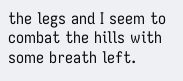the legs and I seem to combat the hills with some breath left.